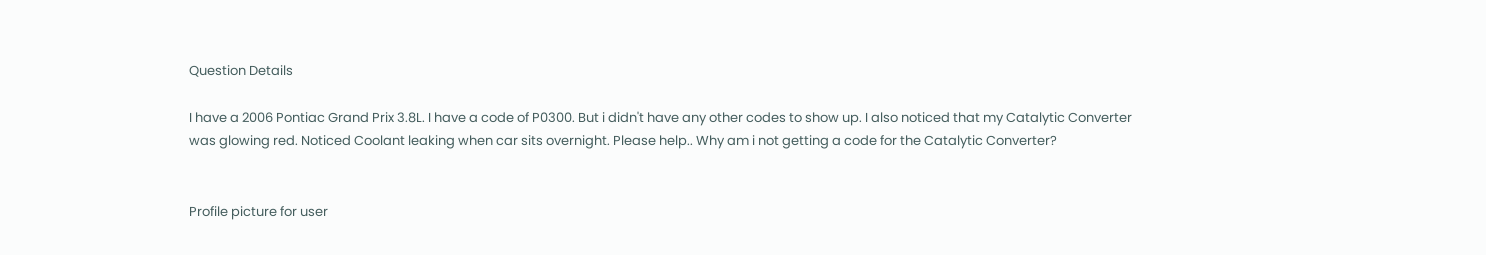Question Details

I have a 2006 Pontiac Grand Prix 3.8L. I have a code of P0300. But i didn't have any other codes to show up. I also noticed that my Catalytic Converter was glowing red. Noticed Coolant leaking when car sits overnight. Please help.. Why am i not getting a code for the Catalytic Converter?


Profile picture for user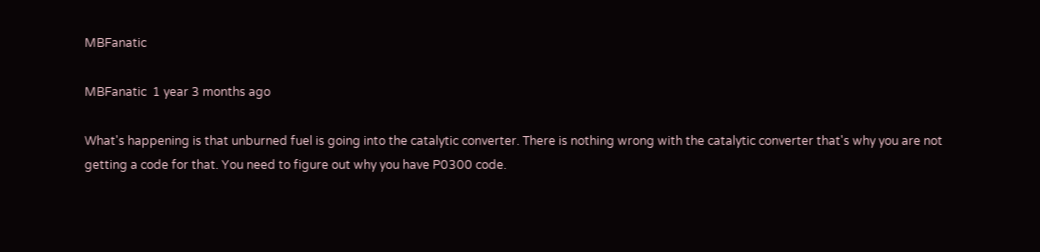MBFanatic

MBFanatic  1 year 3 months ago

What's happening is that unburned fuel is going into the catalytic converter. There is nothing wrong with the catalytic converter that's why you are not getting a code for that. You need to figure out why you have P0300 code.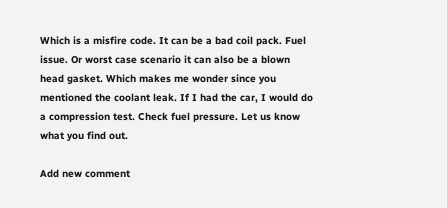Which is a misfire code. It can be a bad coil pack. Fuel issue. Or worst case scenario it can also be a blown head gasket. Which makes me wonder since you mentioned the coolant leak. If I had the car, I would do a compression test. Check fuel pressure. Let us know what you find out.

Add new comment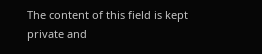The content of this field is kept private and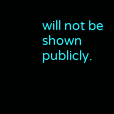will not be shown publicly.